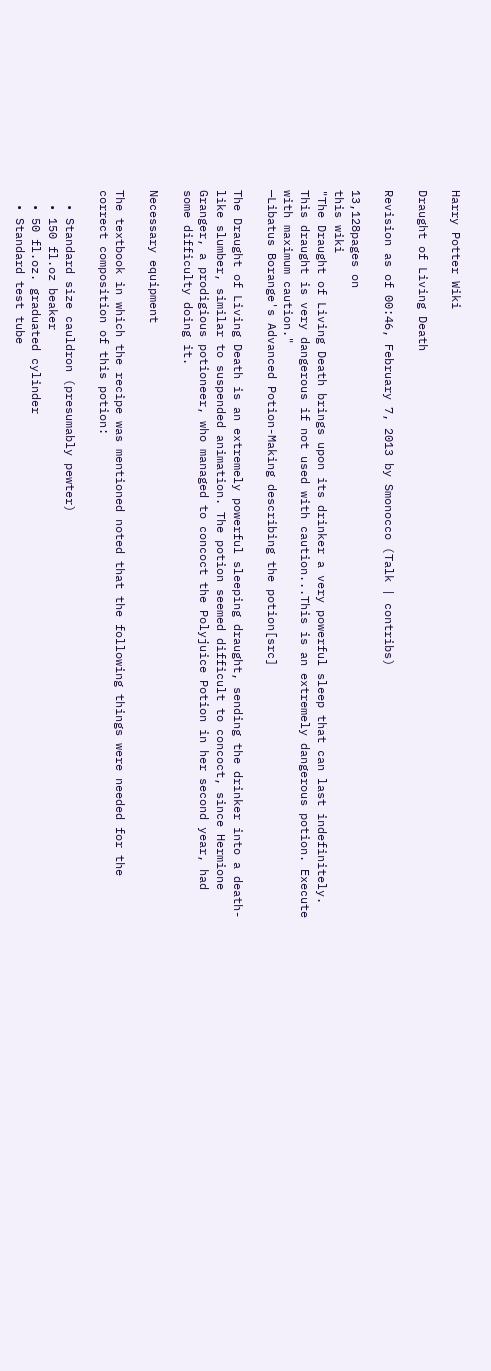Harry Potter Wiki

Draught of Living Death

Revision as of 00:46, February 7, 2013 by Smonocco (Talk | contribs)

13,128pages on
this wiki
"The Draught of Living Death brings upon its drinker a very powerful sleep that can last indefinitely. This draught is very dangerous if not used with caution...This is an extremely dangerous potion. Execute with maximum caution."
—Libatus Borange's Advanced Potion-Making describing the potion[src]

The Draught of Living Death is an extremely powerful sleeping draught, sending the drinker into a death-like slumber, similar to suspended animation. The potion seemed difficult to concoct, since Hermione Granger, a prodigious potioneer, who managed to concoct the Polyjuice Potion in her second year, had some difficulty doing it.

Necessary equipment

The textbook in which the recipe was mentioned noted that the following things were needed for the correct composition of this potion:

  • Standard size cauldron (presumably pewter)
  • 150 fl.oz beaker
  • 50 fl.oz. graduated cylinder
  • Standard test tube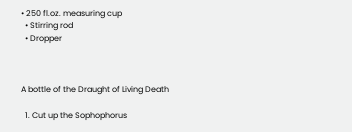• 250 fl.oz. measuring cup
  • Stirring rod
  • Dropper



A bottle of the Draught of Living Death

  1. Cut up the Sophophorus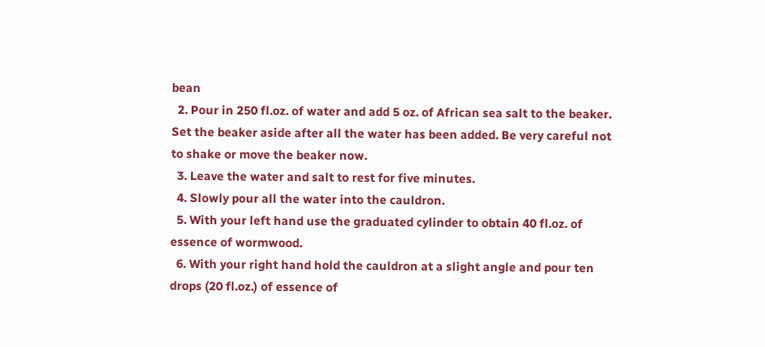bean
  2. Pour in 250 fl.oz. of water and add 5 oz. of African sea salt to the beaker. Set the beaker aside after all the water has been added. Be very careful not to shake or move the beaker now.
  3. Leave the water and salt to rest for five minutes.
  4. Slowly pour all the water into the cauldron.
  5. With your left hand use the graduated cylinder to obtain 40 fl.oz. of essence of wormwood.
  6. With your right hand hold the cauldron at a slight angle and pour ten drops (20 fl.oz.) of essence of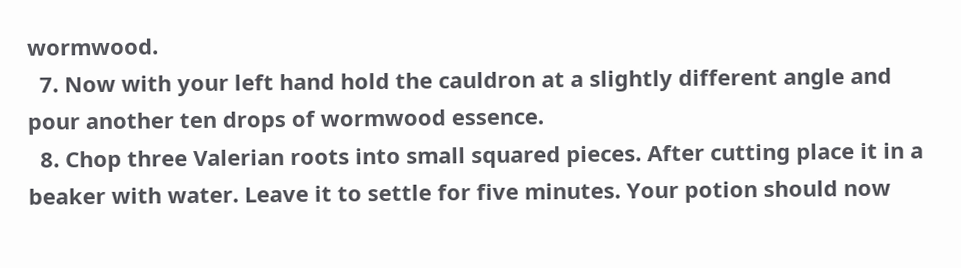wormwood.
  7. Now with your left hand hold the cauldron at a slightly different angle and pour another ten drops of wormwood essence.
  8. Chop three Valerian roots into small squared pieces. After cutting place it in a beaker with water. Leave it to settle for five minutes. Your potion should now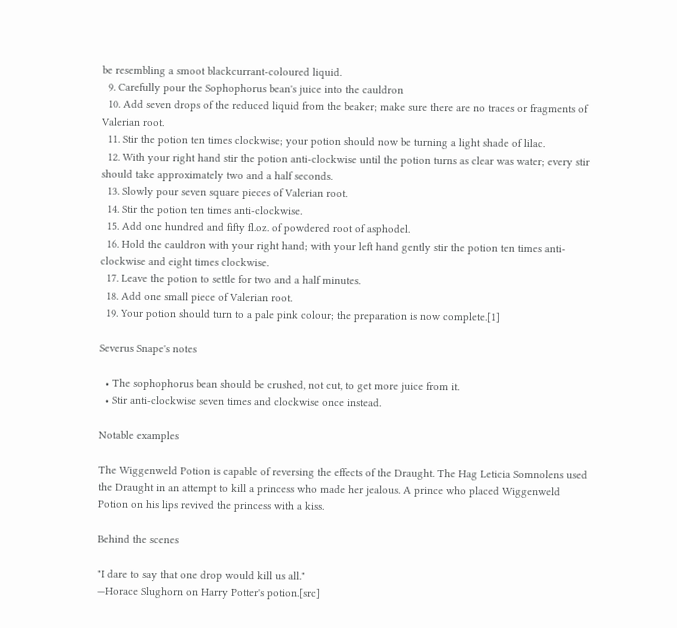be resembling a smoot blackcurrant-coloured liquid.
  9. Carefully pour the Sophophorus bean's juice into the cauldron
  10. Add seven drops of the reduced liquid from the beaker; make sure there are no traces or fragments of Valerian root.
  11. Stir the potion ten times clockwise; your potion should now be turning a light shade of lilac.
  12. With your right hand stir the potion anti-clockwise until the potion turns as clear was water; every stir should take approximately two and a half seconds.
  13. Slowly pour seven square pieces of Valerian root.
  14. Stir the potion ten times anti-clockwise.
  15. Add one hundred and fifty fl.oz. of powdered root of asphodel.
  16. Hold the cauldron with your right hand; with your left hand gently stir the potion ten times anti-clockwise and eight times clockwise.
  17. Leave the potion to settle for two and a half minutes.
  18. Add one small piece of Valerian root.
  19. Your potion should turn to a pale pink colour; the preparation is now complete.[1]

Severus Snape's notes

  • The sophophorus bean should be crushed, not cut, to get more juice from it.
  • Stir anti-clockwise seven times and clockwise once instead.

Notable examples

The Wiggenweld Potion is capable of reversing the effects of the Draught. The Hag Leticia Somnolens used the Draught in an attempt to kill a princess who made her jealous. A prince who placed Wiggenweld Potion on his lips revived the princess with a kiss.

Behind the scenes

"I dare to say that one drop would kill us all."
—Horace Slughorn on Harry Potter's potion.[src]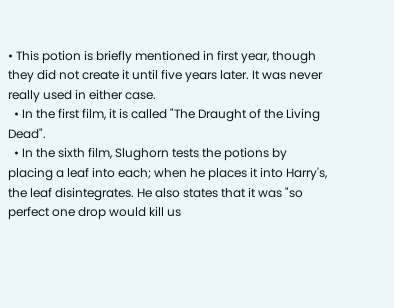• This potion is briefly mentioned in first year, though they did not create it until five years later. It was never really used in either case.
  • In the first film, it is called "The Draught of the Living Dead".
  • In the sixth film, Slughorn tests the potions by placing a leaf into each; when he places it into Harry's, the leaf disintegrates. He also states that it was "so perfect one drop would kill us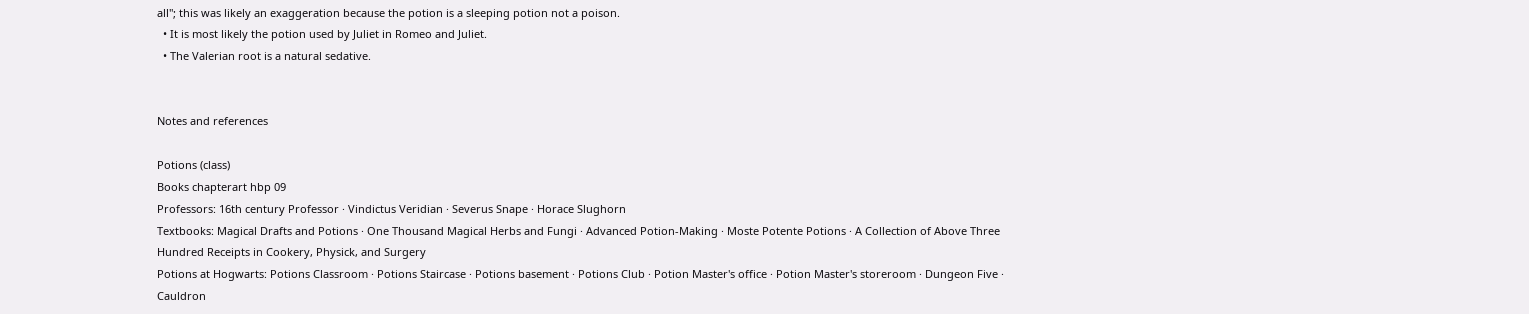all"; this was likely an exaggeration because the potion is a sleeping potion not a poison.
  • It is most likely the potion used by Juliet in Romeo and Juliet.
  • The Valerian root is a natural sedative.


Notes and references

Potions (class)
Books chapterart hbp 09
Professors: 16th century Professor · Vindictus Veridian · Severus Snape · Horace Slughorn
Textbooks: Magical Drafts and Potions · One Thousand Magical Herbs and Fungi · Advanced Potion-Making · Moste Potente Potions · A Collection of Above Three Hundred Receipts in Cookery, Physick, and Surgery
Potions at Hogwarts: Potions Classroom · Potions Staircase · Potions basement · Potions Club · Potion Master's office · Potion Master's storeroom · Dungeon Five · Cauldron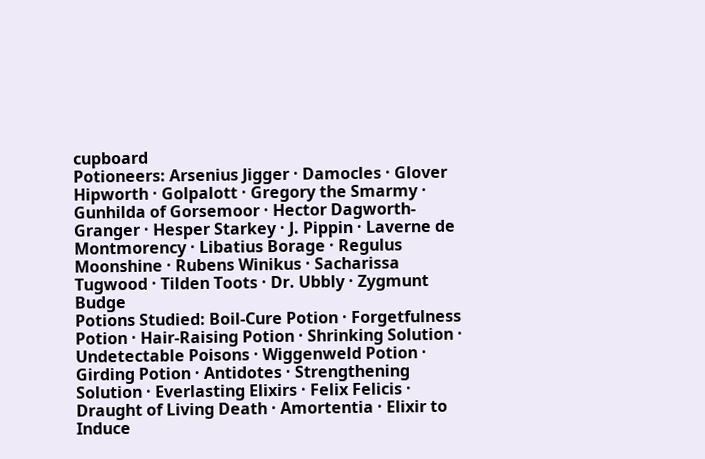cupboard
Potioneers: Arsenius Jigger · Damocles · Glover Hipworth · Golpalott · Gregory the Smarmy · Gunhilda of Gorsemoor · Hector Dagworth-Granger · Hesper Starkey · J. Pippin · Laverne de Montmorency · Libatius Borage · Regulus Moonshine · Rubens Winikus · Sacharissa Tugwood · Tilden Toots · Dr. Ubbly · Zygmunt Budge
Potions Studied: Boil-Cure Potion · Forgetfulness Potion · Hair-Raising Potion · Shrinking Solution · Undetectable Poisons · Wiggenweld Potion · Girding Potion · Antidotes · Strengthening Solution · Everlasting Elixirs · Felix Felicis · Draught of Living Death · Amortentia · Elixir to Induce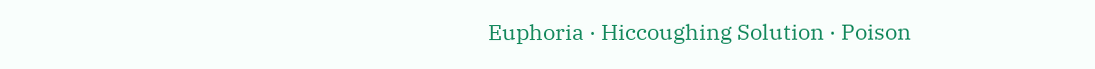Euphoria · Hiccoughing Solution · Poison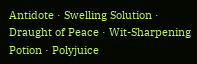Antidote · Swelling Solution · Draught of Peace · Wit-Sharpening Potion · Polyjuice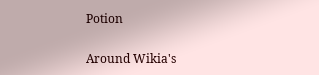Potion

Around Wikia's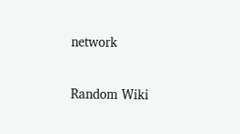network

Random Wiki